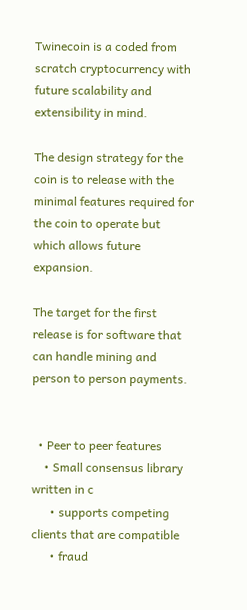Twinecoin is a coded from scratch cryptocurrency with future scalability and extensibility in mind.

The design strategy for the coin is to release with the minimal features required for the coin to operate but which allows future expansion.

The target for the first release is for software that can handle mining and person to person payments.


  • Peer to peer features
    • Small consensus library written in c
      • supports competing clients that are compatible
      • fraud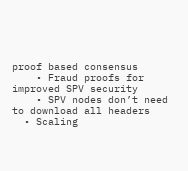proof based consensus
    • Fraud proofs for improved SPV security
    • SPV nodes don’t need to download all headers
  • Scaling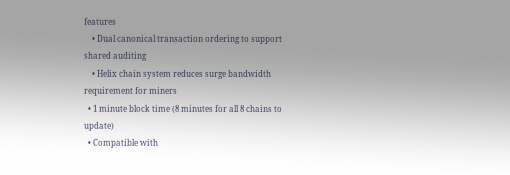features
    • Dual canonical transaction ordering to support shared auditing
    • Helix chain system reduces surge bandwidth requirement for miners
  • 1 minute block time (8 minutes for all 8 chains to update)
  • Compatible with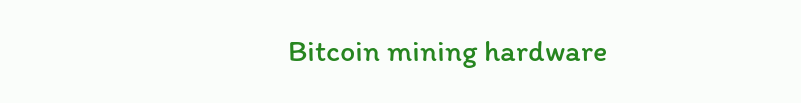Bitcoin mining hardware